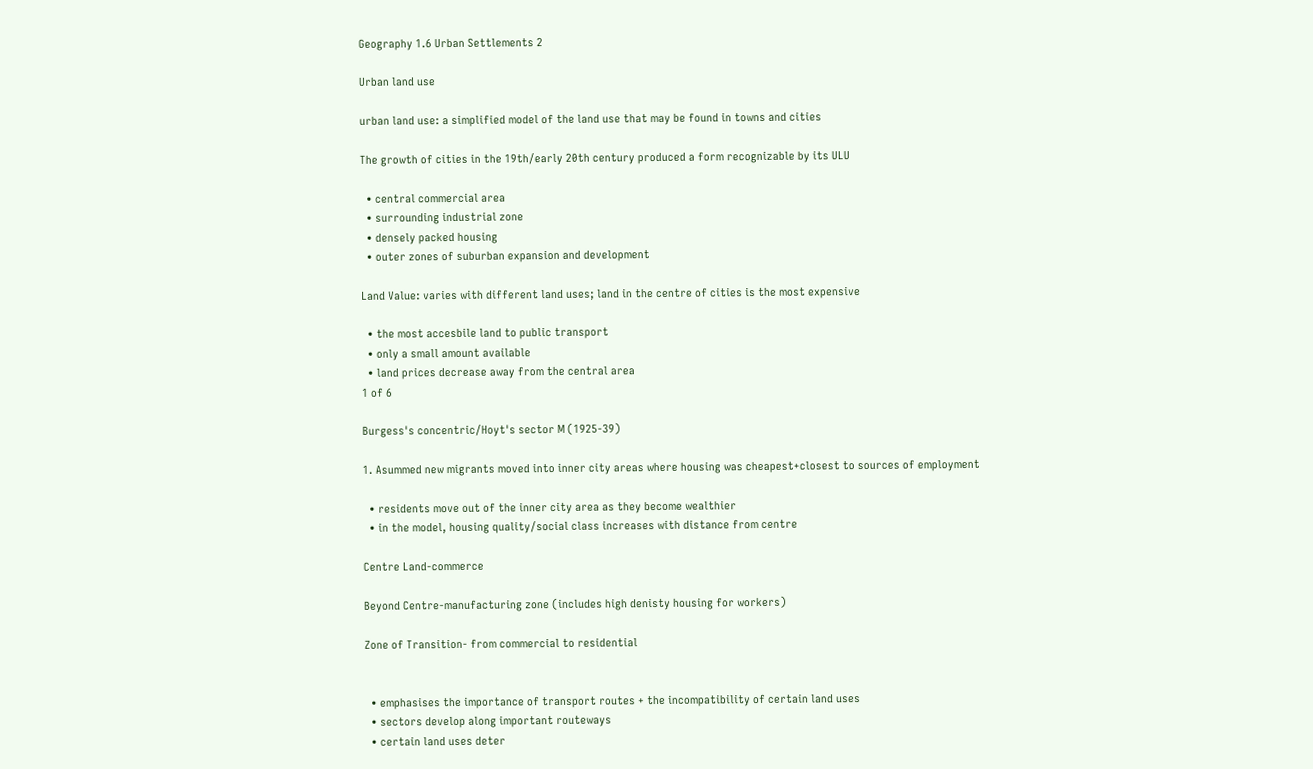Geography 1.6 Urban Settlements 2

Urban land use

urban land use: a simplified model of the land use that may be found in towns and cities

The growth of cities in the 19th/early 20th century produced a form recognizable by its ULU

  • central commercial area
  • surrounding industrial zone
  • densely packed housing
  • outer zones of suburban expansion and development

Land Value: varies with different land uses; land in the centre of cities is the most expensive

  • the most accesbile land to public transport
  • only a small amount available
  • land prices decrease away from the central area
1 of 6

Burgess's concentric/Hoyt's sector M (1925-39)

1. Asummed new migrants moved into inner city areas where housing was cheapest+closest to sources of employment

  • residents move out of the inner city area as they become wealthier
  • in the model, housing quality/social class increases with distance from centre

Centre Land-commerce

Beyond Centre-manufacturing zone (includes high denisty housing for workers)

Zone of Transition- from commercial to residential


  • emphasises the importance of transport routes + the incompatibility of certain land uses
  • sectors develop along important routeways
  • certain land uses deter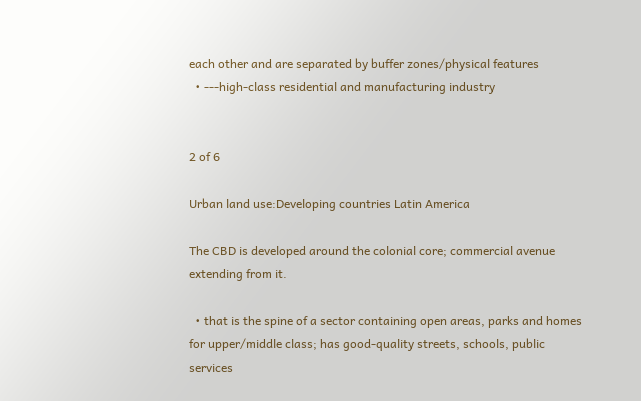each other and are separated by buffer zones/physical features
  • ---high-class residential and manufacturing industry


2 of 6

Urban land use:Developing countries Latin America

The CBD is developed around the colonial core; commercial avenue extending from it.

  • that is the spine of a sector containing open areas, parks and homes for upper/middle class; has good-quality streets, schools, public services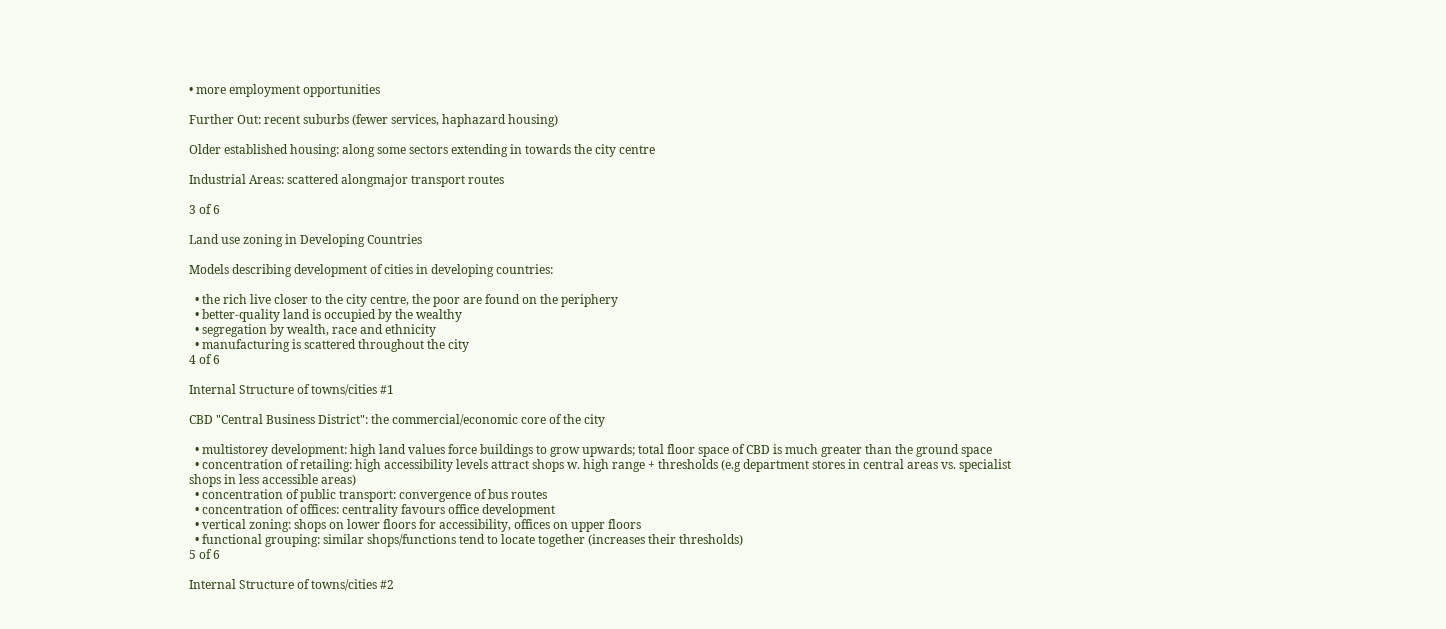• more employment opportunities

Further Out: recent suburbs (fewer services, haphazard housing)

Older established housing: along some sectors extending in towards the city centre

Industrial Areas: scattered alongmajor transport routes

3 of 6

Land use zoning in Developing Countries

Models describing development of cities in developing countries:

  • the rich live closer to the city centre, the poor are found on the periphery
  • better-quality land is occupied by the wealthy
  • segregation by wealth, race and ethnicity
  • manufacturing is scattered throughout the city
4 of 6

Internal Structure of towns/cities #1

CBD "Central Business District": the commercial/economic core of the city

  • multistorey development: high land values force buildings to grow upwards; total floor space of CBD is much greater than the ground space
  • concentration of retailing: high accessibility levels attract shops w. high range + thresholds (e.g department stores in central areas vs. specialist shops in less accessible areas)
  • concentration of public transport: convergence of bus routes
  • concentration of offices: centrality favours office development
  • vertical zoning: shops on lower floors for accessibility, offices on upper floors
  • functional grouping: similar shops/functions tend to locate together (increases their thresholds)
5 of 6

Internal Structure of towns/cities #2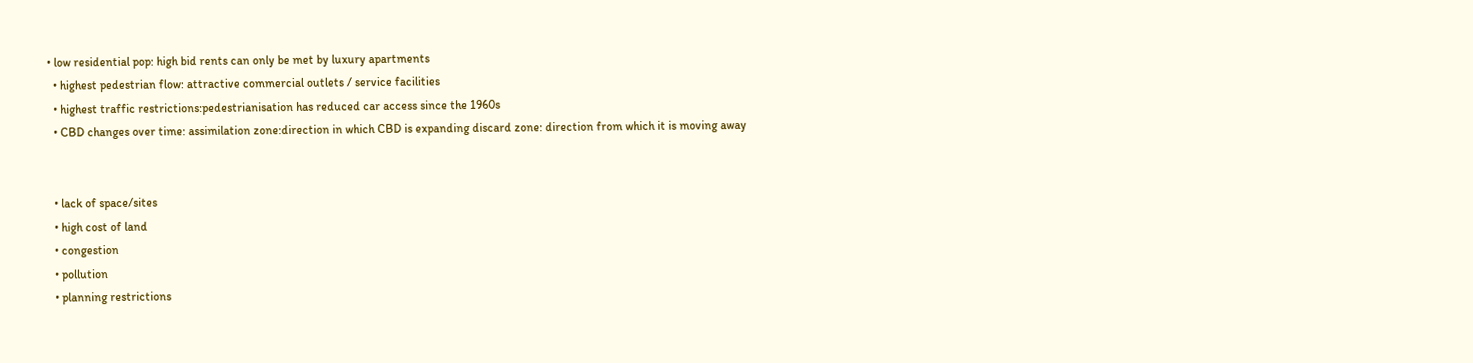• low residential pop: high bid rents can only be met by luxury apartments
  • highest pedestrian flow: attractive commercial outlets / service facilities
  • highest traffic restrictions:pedestrianisation has reduced car access since the 1960s
  • CBD changes over time: assimilation zone:direction in which CBD is expanding discard zone: direction from which it is moving away


  • lack of space/sites
  • high cost of land
  • congestion
  • pollution
  • planning restrictions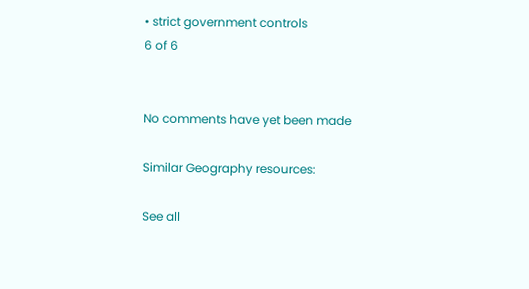• strict government controls
6 of 6


No comments have yet been made

Similar Geography resources:

See all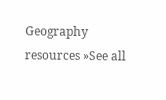Geography resources »See all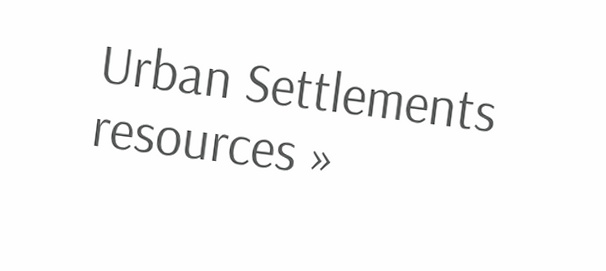Urban Settlements resources »